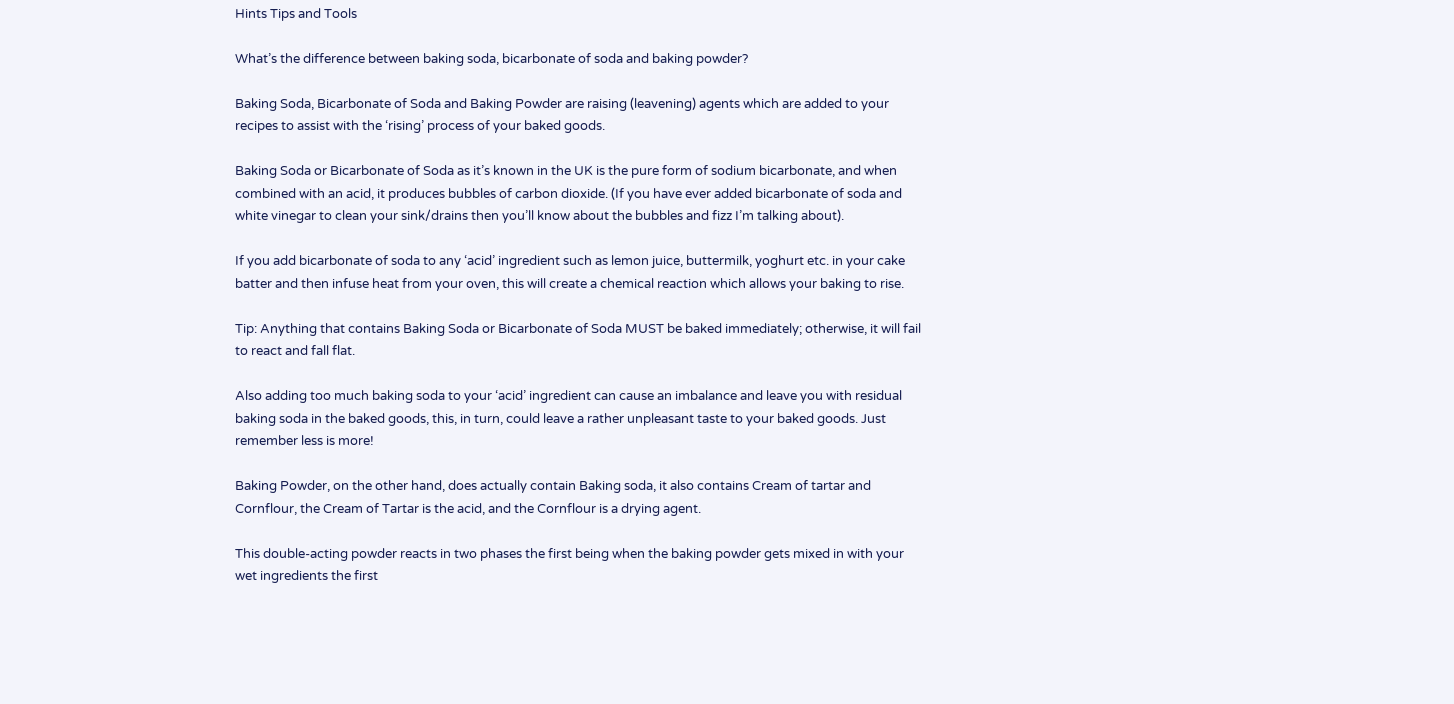Hints Tips and Tools

What’s the difference between baking soda, bicarbonate of soda and baking powder?

Baking Soda, Bicarbonate of Soda and Baking Powder are raising (leavening) agents which are added to your recipes to assist with the ‘rising’ process of your baked goods.

Baking Soda or Bicarbonate of Soda as it’s known in the UK is the pure form of sodium bicarbonate, and when combined with an acid, it produces bubbles of carbon dioxide. (If you have ever added bicarbonate of soda and white vinegar to clean your sink/drains then you’ll know about the bubbles and fizz I’m talking about).

If you add bicarbonate of soda to any ‘acid’ ingredient such as lemon juice, buttermilk, yoghurt etc. in your cake batter and then infuse heat from your oven, this will create a chemical reaction which allows your baking to rise.

Tip: Anything that contains Baking Soda or Bicarbonate of Soda MUST be baked immediately; otherwise, it will fail to react and fall flat.

Also adding too much baking soda to your ‘acid’ ingredient can cause an imbalance and leave you with residual baking soda in the baked goods, this, in turn, could leave a rather unpleasant taste to your baked goods. Just remember less is more!

Baking Powder, on the other hand, does actually contain Baking soda, it also contains Cream of tartar and Cornflour, the Cream of Tartar is the acid, and the Cornflour is a drying agent.

This double-acting powder reacts in two phases the first being when the baking powder gets mixed in with your wet ingredients the first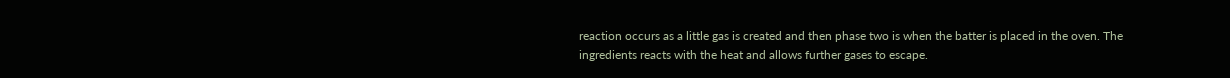reaction occurs as a little gas is created and then phase two is when the batter is placed in the oven. The ingredients reacts with the heat and allows further gases to escape.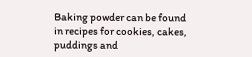Baking powder can be found in recipes for cookies, cakes, puddings and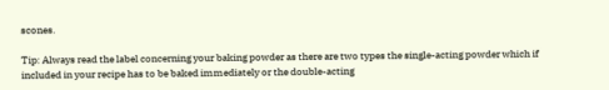scones.

Tip: Always read the label concerning your baking powder as there are two types the single-acting powder which if included in your recipe has to be baked immediately or the double-acting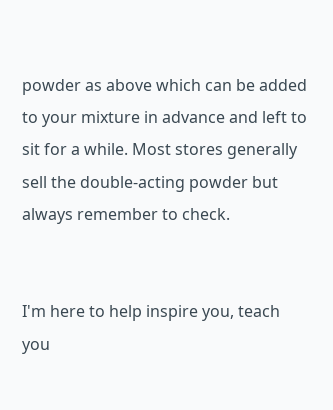powder as above which can be added to your mixture in advance and left to sit for a while. Most stores generally sell the double-acting powder but always remember to check.


I'm here to help inspire you, teach you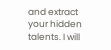and extract your hidden talents. I will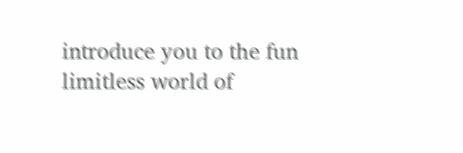introduce you to the fun limitless world of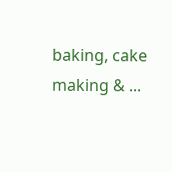baking, cake making & ...